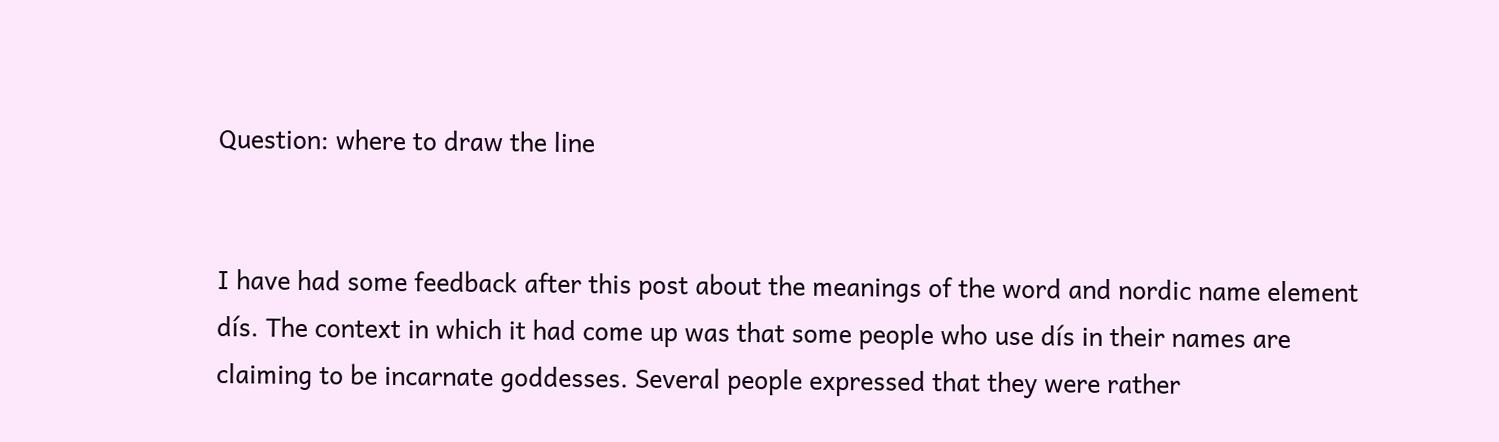Question: where to draw the line


I have had some feedback after this post about the meanings of the word and nordic name element dís. The context in which it had come up was that some people who use dís in their names are claiming to be incarnate goddesses. Several people expressed that they were rather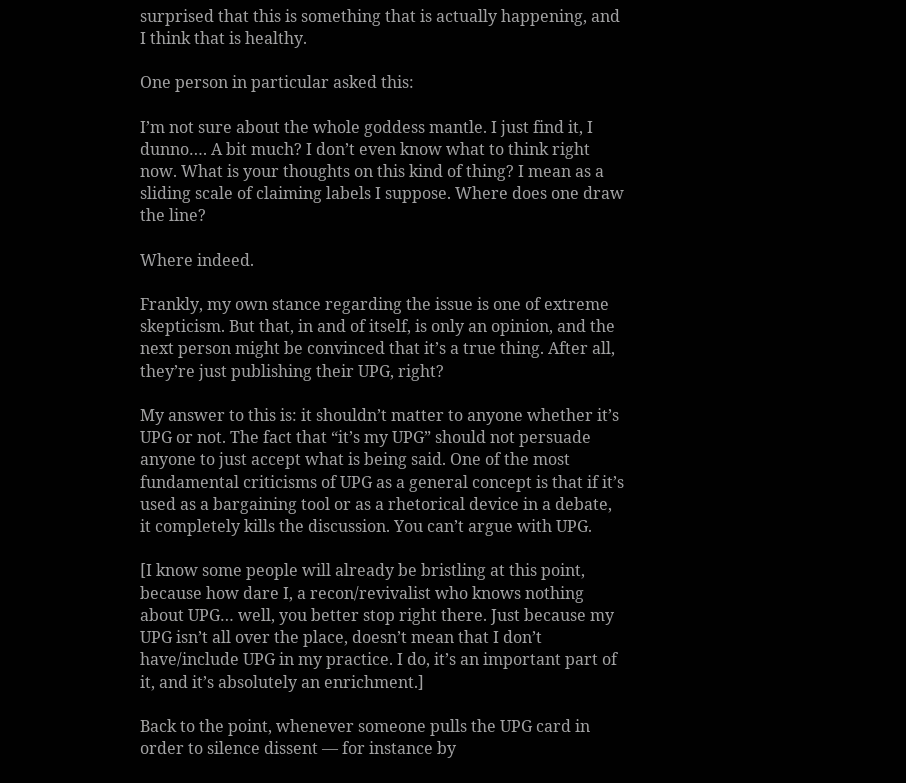surprised that this is something that is actually happening, and I think that is healthy.

One person in particular asked this:

I’m not sure about the whole goddess mantle. I just find it, I dunno…. A bit much? I don’t even know what to think right now. What is your thoughts on this kind of thing? I mean as a sliding scale of claiming labels I suppose. Where does one draw the line?

Where indeed.

Frankly, my own stance regarding the issue is one of extreme skepticism. But that, in and of itself, is only an opinion, and the next person might be convinced that it’s a true thing. After all, they’re just publishing their UPG, right?

My answer to this is: it shouldn’t matter to anyone whether it’s UPG or not. The fact that “it’s my UPG” should not persuade anyone to just accept what is being said. One of the most fundamental criticisms of UPG as a general concept is that if it’s used as a bargaining tool or as a rhetorical device in a debate, it completely kills the discussion. You can’t argue with UPG.

[I know some people will already be bristling at this point, because how dare I, a recon/revivalist who knows nothing about UPG… well, you better stop right there. Just because my UPG isn’t all over the place, doesn’t mean that I don’t have/include UPG in my practice. I do, it’s an important part of it, and it’s absolutely an enrichment.]

Back to the point, whenever someone pulls the UPG card in order to silence dissent — for instance by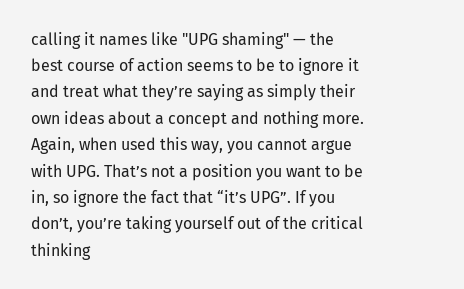calling it names like "UPG shaming" — the best course of action seems to be to ignore it and treat what they’re saying as simply their own ideas about a concept and nothing more. Again, when used this way, you cannot argue with UPG. That’s not a position you want to be in, so ignore the fact that “it’s UPG”. If you don’t, you’re taking yourself out of the critical thinking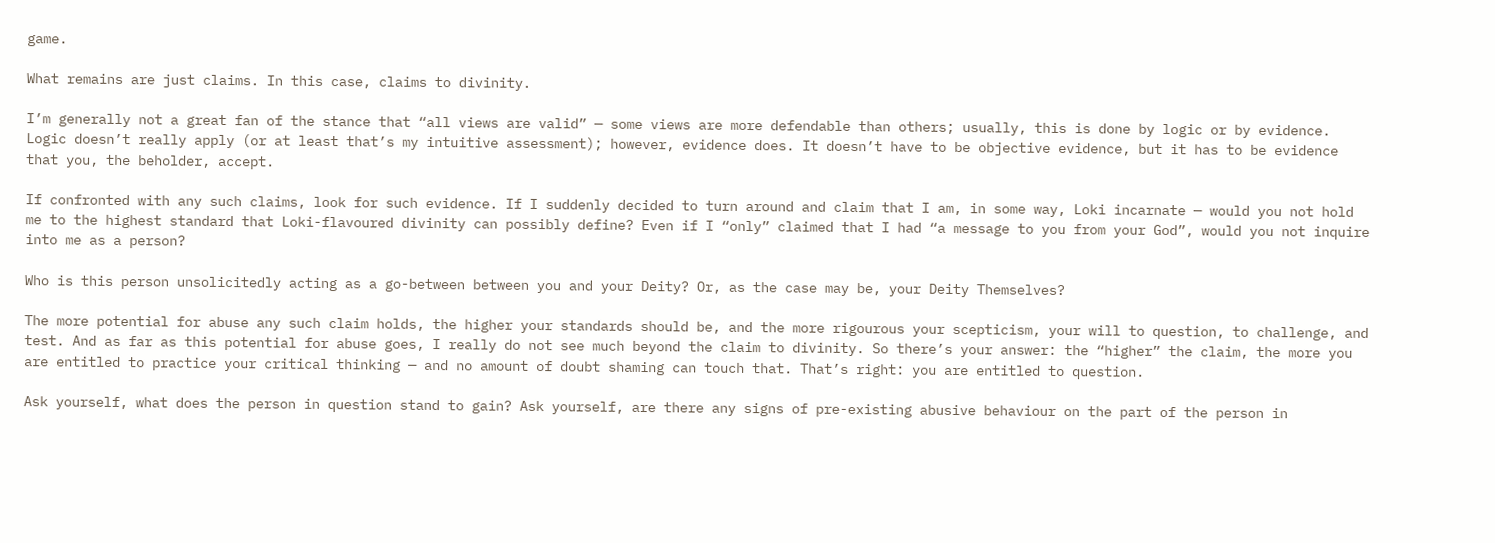game.

What remains are just claims. In this case, claims to divinity.

I’m generally not a great fan of the stance that “all views are valid” — some views are more defendable than others; usually, this is done by logic or by evidence. Logic doesn’t really apply (or at least that’s my intuitive assessment); however, evidence does. It doesn’t have to be objective evidence, but it has to be evidence that you, the beholder, accept.

If confronted with any such claims, look for such evidence. If I suddenly decided to turn around and claim that I am, in some way, Loki incarnate — would you not hold me to the highest standard that Loki-flavoured divinity can possibly define? Even if I “only” claimed that I had “a message to you from your God”, would you not inquire into me as a person?

Who is this person unsolicitedly acting as a go-between between you and your Deity? Or, as the case may be, your Deity Themselves?

The more potential for abuse any such claim holds, the higher your standards should be, and the more rigourous your scepticism, your will to question, to challenge, and test. And as far as this potential for abuse goes, I really do not see much beyond the claim to divinity. So there’s your answer: the “higher” the claim, the more you are entitled to practice your critical thinking — and no amount of doubt shaming can touch that. That’s right: you are entitled to question.

Ask yourself, what does the person in question stand to gain? Ask yourself, are there any signs of pre-existing abusive behaviour on the part of the person in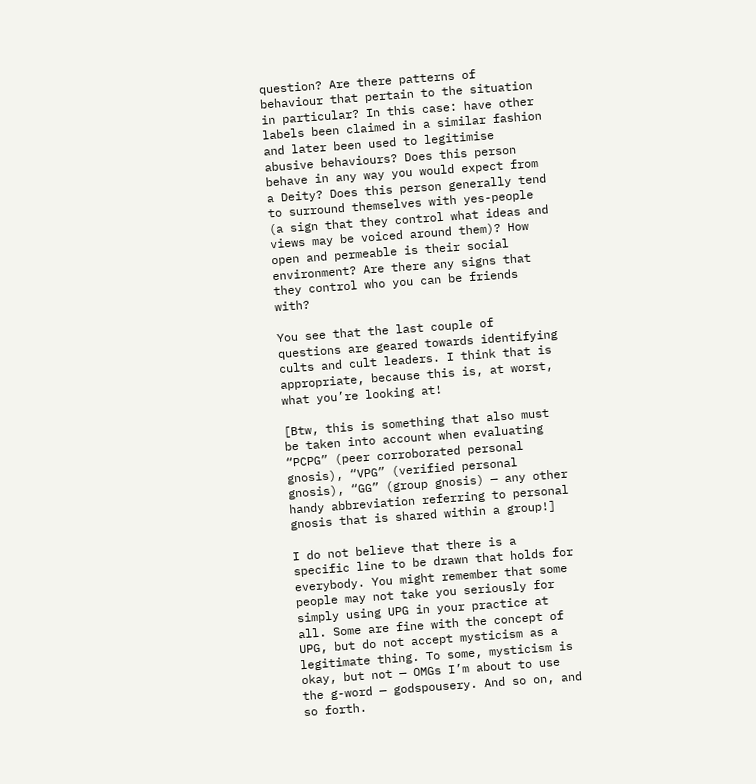question? Are there patterns of behaviour that pertain to the situation in particular? In this case: have other labels been claimed in a similar fashion and later been used to legitimise abusive behaviours? Does this person behave in any way you would expect from a Deity? Does this person generally tend to surround themselves with yes-people (a sign that they control what ideas and views may be voiced around them)? How open and permeable is their social environment? Are there any signs that they control who you can be friends with?

You see that the last couple of questions are geared towards identifying cults and cult leaders. I think that is appropriate, because this is, at worst, what you’re looking at!

[Btw, this is something that also must be taken into account when evaluating “PCPG” (peer corroborated personal gnosis), “VPG” (verified personal gnosis), “GG” (group gnosis) — any other handy abbreviation referring to personal gnosis that is shared within a group!]

I do not believe that there is a specific line to be drawn that holds for everybody. You might remember that some people may not take you seriously for simply using UPG in your practice at all. Some are fine with the concept of UPG, but do not accept mysticism as a legitimate thing. To some, mysticism is okay, but not — OMGs I’m about to use the g-word — godspousery. And so on, and so forth.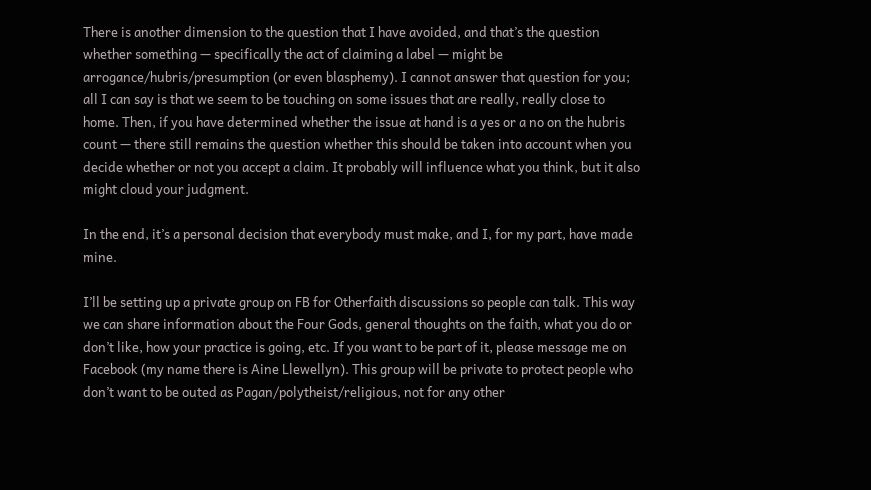There is another dimension to the question that I have avoided, and that’s the question whether something — specifically the act of claiming a label — might be arrogance/hubris/presumption (or even blasphemy). I cannot answer that question for you; all I can say is that we seem to be touching on some issues that are really, really close to home. Then, if you have determined whether the issue at hand is a yes or a no on the hubris count — there still remains the question whether this should be taken into account when you decide whether or not you accept a claim. It probably will influence what you think, but it also might cloud your judgment.

In the end, it’s a personal decision that everybody must make, and I, for my part, have made mine.

I’ll be setting up a private group on FB for Otherfaith discussions so people can talk. This way we can share information about the Four Gods, general thoughts on the faith, what you do or don’t like, how your practice is going, etc. If you want to be part of it, please message me on Facebook (my name there is Aine Llewellyn). This group will be private to protect people who don’t want to be outed as Pagan/polytheist/religious, not for any other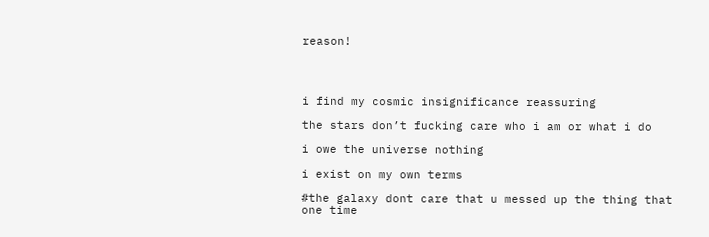reason!




i find my cosmic insignificance reassuring

the stars don’t fucking care who i am or what i do

i owe the universe nothing

i exist on my own terms

#the galaxy dont care that u messed up the thing that one time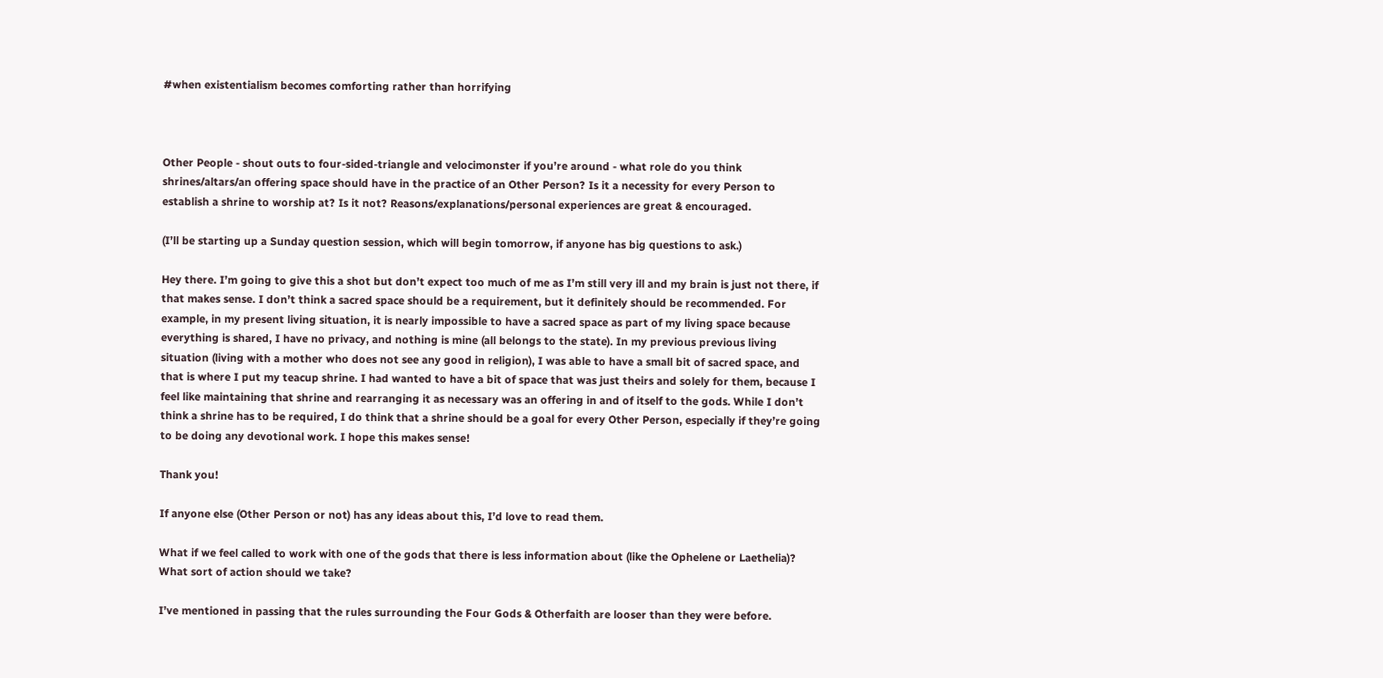#when existentialism becomes comforting rather than horrifying



Other People - shout outs to four-sided-triangle and velocimonster if you’re around - what role do you think shrines/altars/an offering space should have in the practice of an Other Person? Is it a necessity for every Person to establish a shrine to worship at? Is it not? Reasons/explanations/personal experiences are great & encouraged.

(I’ll be starting up a Sunday question session, which will begin tomorrow, if anyone has big questions to ask.)

Hey there. I’m going to give this a shot but don’t expect too much of me as I’m still very ill and my brain is just not there, if that makes sense. I don’t think a sacred space should be a requirement, but it definitely should be recommended. For example, in my present living situation, it is nearly impossible to have a sacred space as part of my living space because everything is shared, I have no privacy, and nothing is mine (all belongs to the state). In my previous previous living situation (living with a mother who does not see any good in religion), I was able to have a small bit of sacred space, and that is where I put my teacup shrine. I had wanted to have a bit of space that was just theirs and solely for them, because I feel like maintaining that shrine and rearranging it as necessary was an offering in and of itself to the gods. While I don’t think a shrine has to be required, I do think that a shrine should be a goal for every Other Person, especially if they’re going to be doing any devotional work. I hope this makes sense!

Thank you!

If anyone else (Other Person or not) has any ideas about this, I’d love to read them.

What if we feel called to work with one of the gods that there is less information about (like the Ophelene or Laethelia)? What sort of action should we take?

I’ve mentioned in passing that the rules surrounding the Four Gods & Otherfaith are looser than they were before.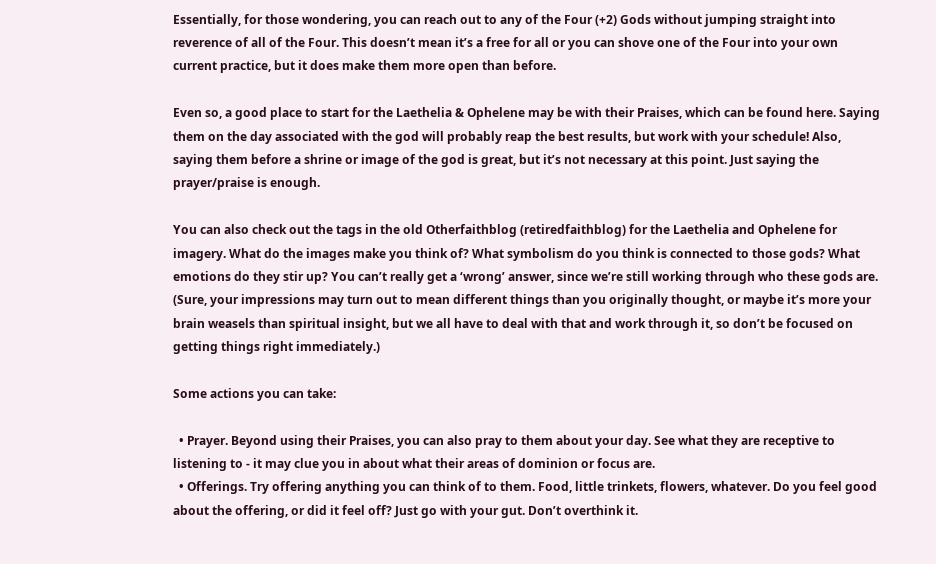Essentially, for those wondering, you can reach out to any of the Four (+2) Gods without jumping straight into reverence of all of the Four. This doesn’t mean it’s a free for all or you can shove one of the Four into your own current practice, but it does make them more open than before.

Even so, a good place to start for the Laethelia & Ophelene may be with their Praises, which can be found here. Saying them on the day associated with the god will probably reap the best results, but work with your schedule! Also, saying them before a shrine or image of the god is great, but it’s not necessary at this point. Just saying the prayer/praise is enough.

You can also check out the tags in the old Otherfaithblog (retiredfaithblog) for the Laethelia and Ophelene for imagery. What do the images make you think of? What symbolism do you think is connected to those gods? What emotions do they stir up? You can’t really get a ‘wrong’ answer, since we’re still working through who these gods are. (Sure, your impressions may turn out to mean different things than you originally thought, or maybe it’s more your brain weasels than spiritual insight, but we all have to deal with that and work through it, so don’t be focused on getting things right immediately.)

Some actions you can take:

  • Prayer. Beyond using their Praises, you can also pray to them about your day. See what they are receptive to listening to - it may clue you in about what their areas of dominion or focus are.
  • Offerings. Try offering anything you can think of to them. Food, little trinkets, flowers, whatever. Do you feel good about the offering, or did it feel off? Just go with your gut. Don’t overthink it.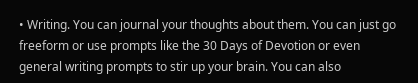• Writing. You can journal your thoughts about them. You can just go freeform or use prompts like the 30 Days of Devotion or even general writing prompts to stir up your brain. You can also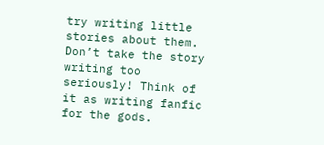try writing little stories about them. Don’t take the story writing too seriously! Think of it as writing fanfic for the gods.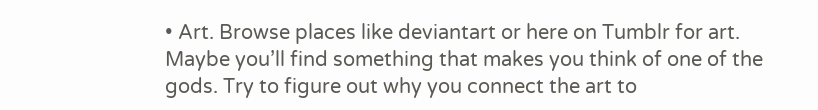• Art. Browse places like deviantart or here on Tumblr for art. Maybe you’ll find something that makes you think of one of the gods. Try to figure out why you connect the art to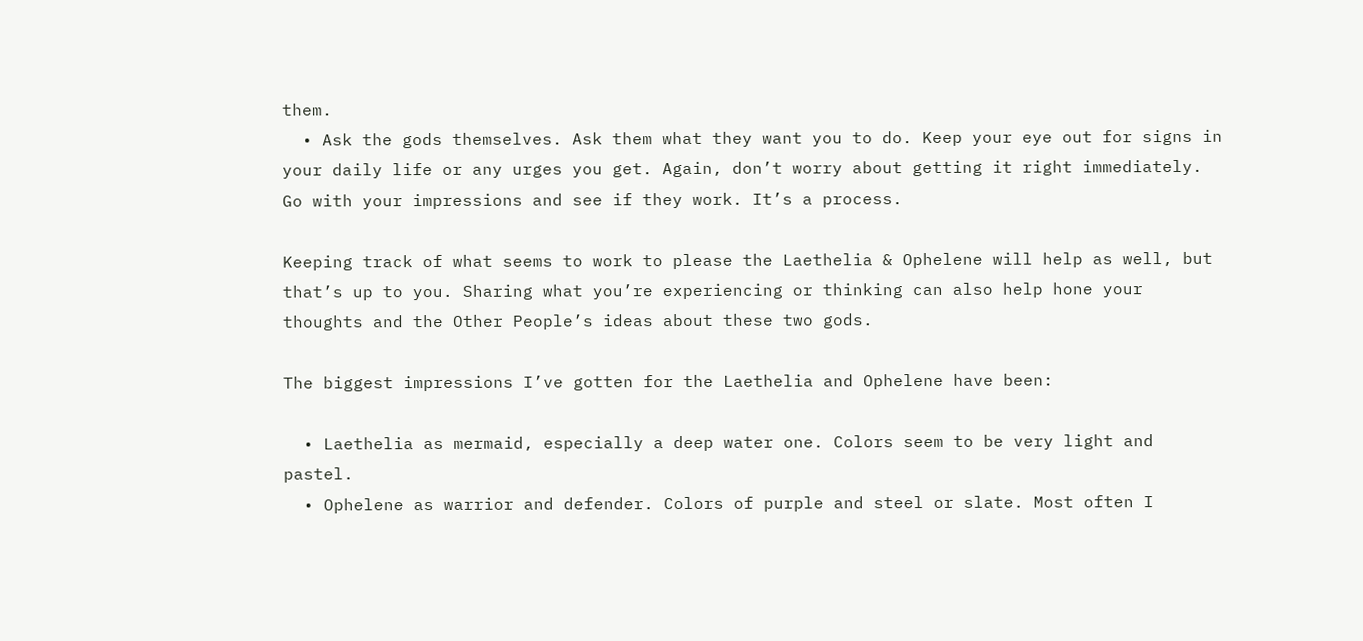them.
  • Ask the gods themselves. Ask them what they want you to do. Keep your eye out for signs in your daily life or any urges you get. Again, don’t worry about getting it right immediately. Go with your impressions and see if they work. It’s a process.

Keeping track of what seems to work to please the Laethelia & Ophelene will help as well, but that’s up to you. Sharing what you’re experiencing or thinking can also help hone your thoughts and the Other People’s ideas about these two gods.

The biggest impressions I’ve gotten for the Laethelia and Ophelene have been:

  • Laethelia as mermaid, especially a deep water one. Colors seem to be very light and pastel.
  • Ophelene as warrior and defender. Colors of purple and steel or slate. Most often I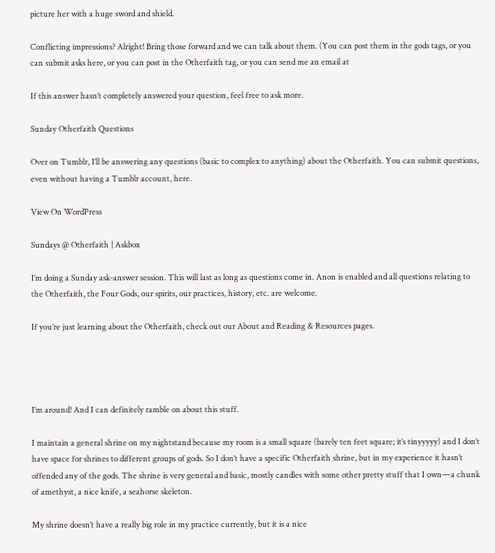picture her with a huge sword and shield.

Conflicting impressions? Alright! Bring those forward and we can talk about them. (You can post them in the gods tags, or you can submit asks here, or you can post in the Otherfaith tag, or you can send me an email at

If this answer hasn’t completely answered your question, feel free to ask more.

Sunday Otherfaith Questions

Over on Tumblr, I’ll be answering any questions (basic to complex to anything) about the Otherfaith. You can submit questions, even without having a Tumblr account, here.

View On WordPress

Sundays @ Otherfaith | Askbox

I’m doing a Sunday ask-answer session. This will last as long as questions come in. Anon is enabled and all questions relating to the Otherfaith, the Four Gods, our spirits, our practices, history, etc. are welcome.

If you’re just learning about the Otherfaith, check out our About and Reading & Resources pages.




I’m around! And I can definitely ramble on about this stuff.

I maintain a general shrine on my nightstand because my room is a small square (barely ten feet square; it’s tinyyyyy) and I don’t have space for shrines to different groups of gods. So I don’t have a specific Otherfaith shrine, but in my experience it hasn’t offended any of the gods. The shrine is very general and basic, mostly candles with some other pretty stuff that I own—a chunk of amethyst, a nice knife, a seahorse skeleton.

My shrine doesn’t have a really big role in my practice currently, but it is a nice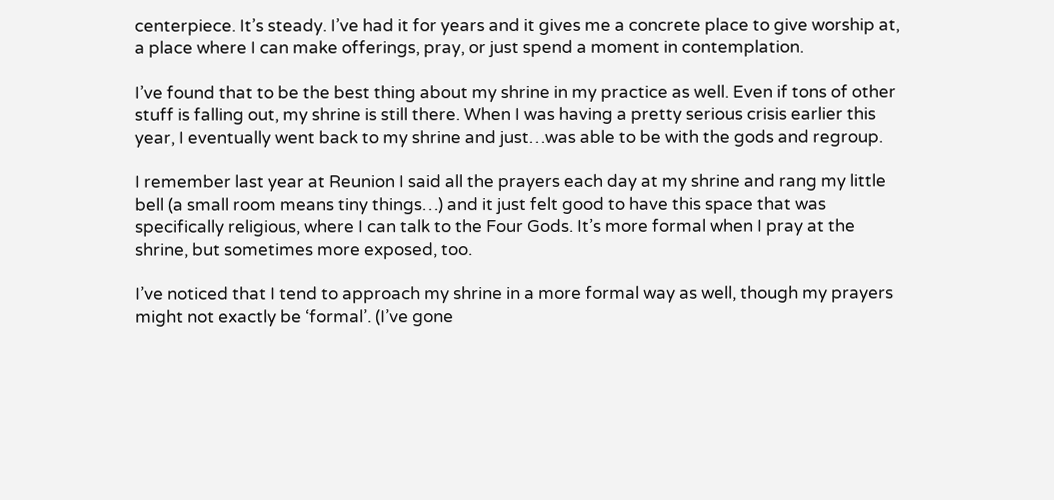centerpiece. It’s steady. I’ve had it for years and it gives me a concrete place to give worship at, a place where I can make offerings, pray, or just spend a moment in contemplation.

I’ve found that to be the best thing about my shrine in my practice as well. Even if tons of other stuff is falling out, my shrine is still there. When I was having a pretty serious crisis earlier this year, I eventually went back to my shrine and just…was able to be with the gods and regroup.

I remember last year at Reunion I said all the prayers each day at my shrine and rang my little bell (a small room means tiny things…) and it just felt good to have this space that was specifically religious, where I can talk to the Four Gods. It’s more formal when I pray at the shrine, but sometimes more exposed, too.

I’ve noticed that I tend to approach my shrine in a more formal way as well, though my prayers might not exactly be ‘formal’. (I’ve gone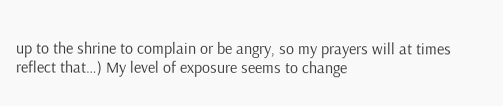up to the shrine to complain or be angry, so my prayers will at times reflect that…) My level of exposure seems to change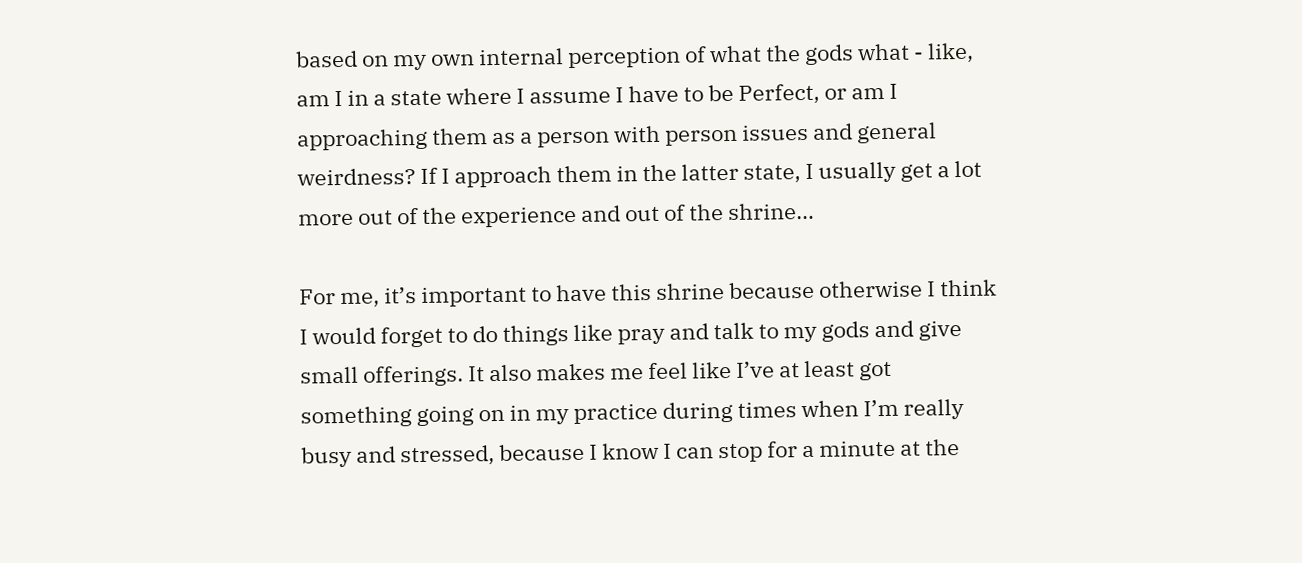based on my own internal perception of what the gods what - like, am I in a state where I assume I have to be Perfect, or am I approaching them as a person with person issues and general weirdness? If I approach them in the latter state, I usually get a lot more out of the experience and out of the shrine…

For me, it’s important to have this shrine because otherwise I think I would forget to do things like pray and talk to my gods and give small offerings. It also makes me feel like I’ve at least got something going on in my practice during times when I’m really busy and stressed, because I know I can stop for a minute at the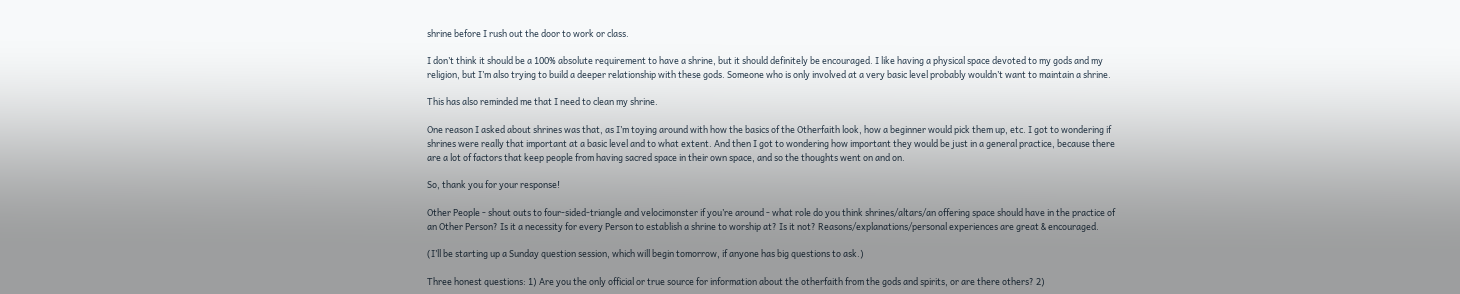shrine before I rush out the door to work or class.

I don’t think it should be a 100% absolute requirement to have a shrine, but it should definitely be encouraged. I like having a physical space devoted to my gods and my religion, but I’m also trying to build a deeper relationship with these gods. Someone who is only involved at a very basic level probably wouldn’t want to maintain a shrine.

This has also reminded me that I need to clean my shrine.

One reason I asked about shrines was that, as I’m toying around with how the basics of the Otherfaith look, how a beginner would pick them up, etc. I got to wondering if shrines were really that important at a basic level and to what extent. And then I got to wondering how important they would be just in a general practice, because there are a lot of factors that keep people from having sacred space in their own space, and so the thoughts went on and on.

So, thank you for your response!

Other People - shout outs to four-sided-triangle and velocimonster if you’re around - what role do you think shrines/altars/an offering space should have in the practice of an Other Person? Is it a necessity for every Person to establish a shrine to worship at? Is it not? Reasons/explanations/personal experiences are great & encouraged.

(I’ll be starting up a Sunday question session, which will begin tomorrow, if anyone has big questions to ask.)

Three honest questions: 1) Are you the only official or true source for information about the otherfaith from the gods and spirits, or are there others? 2)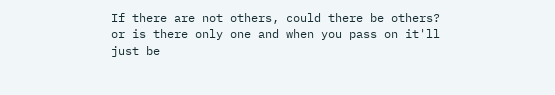If there are not others, could there be others? or is there only one and when you pass on it'll just be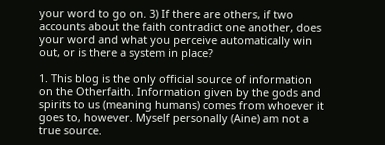your word to go on. 3) If there are others, if two accounts about the faith contradict one another, does your word and what you perceive automatically win out, or is there a system in place?

1. This blog is the only official source of information on the Otherfaith. Information given by the gods and spirits to us (meaning humans) comes from whoever it goes to, however. Myself personally (Aine) am not a true source.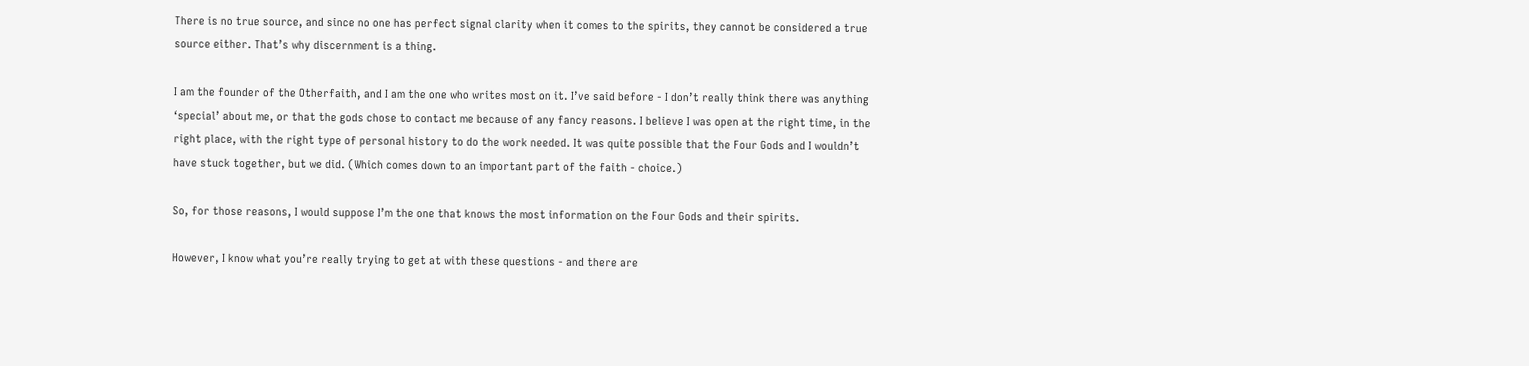There is no true source, and since no one has perfect signal clarity when it comes to the spirits, they cannot be considered a true source either. That’s why discernment is a thing.

I am the founder of the Otherfaith, and I am the one who writes most on it. I’ve said before - I don’t really think there was anything ‘special’ about me, or that the gods chose to contact me because of any fancy reasons. I believe I was open at the right time, in the right place, with the right type of personal history to do the work needed. It was quite possible that the Four Gods and I wouldn’t have stuck together, but we did. (Which comes down to an important part of the faith - choice.)

So, for those reasons, I would suppose I’m the one that knows the most information on the Four Gods and their spirits.

However, I know what you’re really trying to get at with these questions - and there are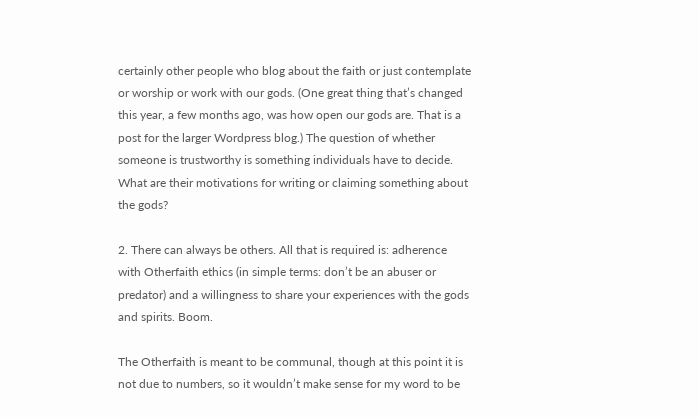certainly other people who blog about the faith or just contemplate or worship or work with our gods. (One great thing that’s changed this year, a few months ago, was how open our gods are. That is a post for the larger Wordpress blog.) The question of whether someone is trustworthy is something individuals have to decide. What are their motivations for writing or claiming something about the gods?

2. There can always be others. All that is required is: adherence with Otherfaith ethics (in simple terms: don’t be an abuser or predator) and a willingness to share your experiences with the gods and spirits. Boom.

The Otherfaith is meant to be communal, though at this point it is not due to numbers, so it wouldn’t make sense for my word to be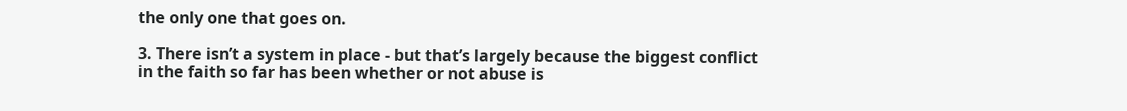the only one that goes on.

3. There isn’t a system in place - but that’s largely because the biggest conflict in the faith so far has been whether or not abuse is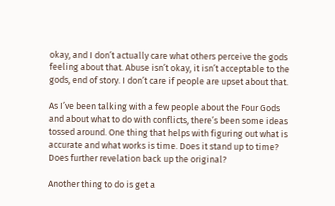okay, and I don’t actually care what others perceive the gods feeling about that. Abuse isn’t okay, it isn’t acceptable to the gods, end of story. I don’t care if people are upset about that.

As I’ve been talking with a few people about the Four Gods and about what to do with conflicts, there’s been some ideas tossed around. One thing that helps with figuring out what is accurate and what works is time. Does it stand up to time? Does further revelation back up the original?

Another thing to do is get a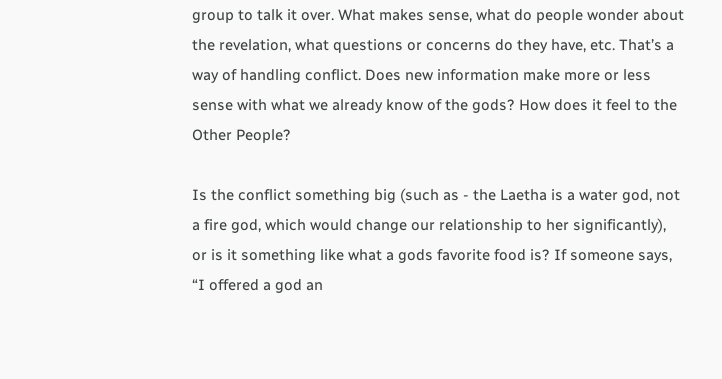group to talk it over. What makes sense, what do people wonder about the revelation, what questions or concerns do they have, etc. That’s a way of handling conflict. Does new information make more or less sense with what we already know of the gods? How does it feel to the Other People?

Is the conflict something big (such as - the Laetha is a water god, not a fire god, which would change our relationship to her significantly), or is it something like what a gods favorite food is? If someone says, “I offered a god an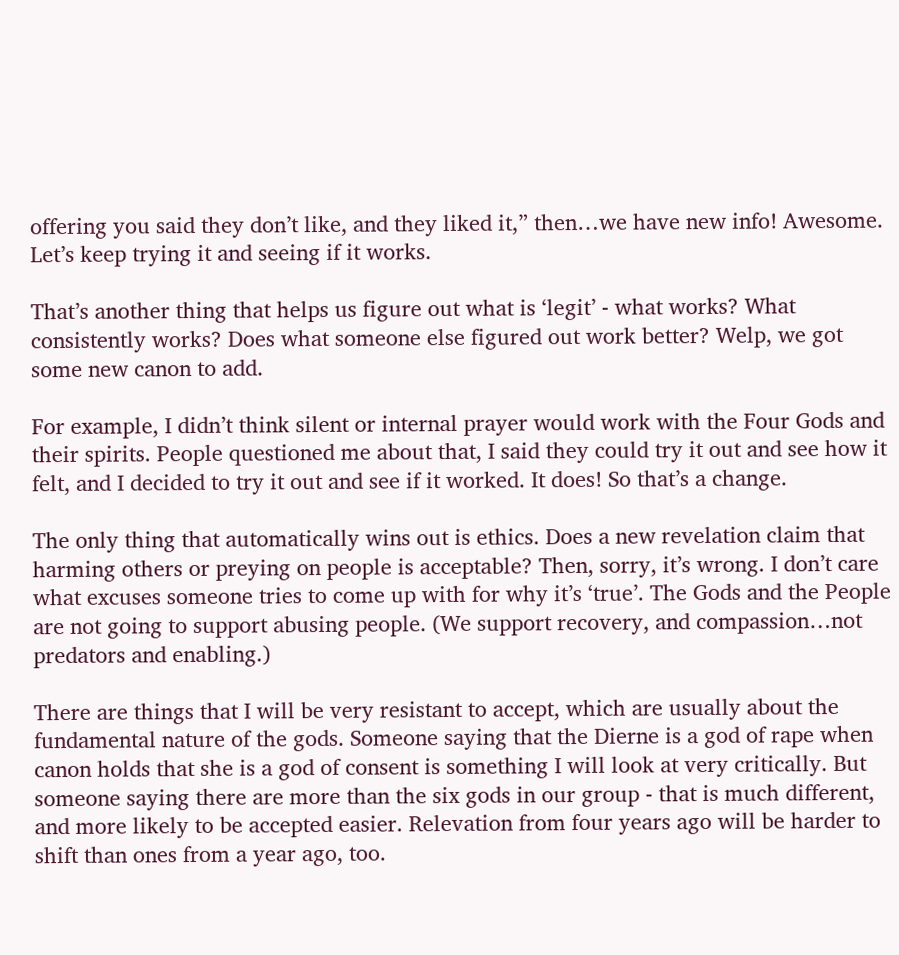offering you said they don’t like, and they liked it,” then…we have new info! Awesome. Let’s keep trying it and seeing if it works.

That’s another thing that helps us figure out what is ‘legit’ - what works? What consistently works? Does what someone else figured out work better? Welp, we got some new canon to add.

For example, I didn’t think silent or internal prayer would work with the Four Gods and their spirits. People questioned me about that, I said they could try it out and see how it felt, and I decided to try it out and see if it worked. It does! So that’s a change.

The only thing that automatically wins out is ethics. Does a new revelation claim that harming others or preying on people is acceptable? Then, sorry, it’s wrong. I don’t care what excuses someone tries to come up with for why it’s ‘true’. The Gods and the People are not going to support abusing people. (We support recovery, and compassion…not predators and enabling.)

There are things that I will be very resistant to accept, which are usually about the fundamental nature of the gods. Someone saying that the Dierne is a god of rape when canon holds that she is a god of consent is something I will look at very critically. But someone saying there are more than the six gods in our group - that is much different, and more likely to be accepted easier. Relevation from four years ago will be harder to shift than ones from a year ago, too.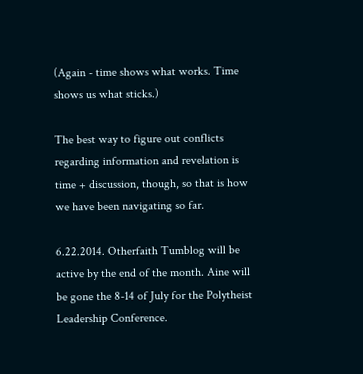(Again - time shows what works. Time shows us what sticks.)

The best way to figure out conflicts regarding information and revelation is time + discussion, though, so that is how we have been navigating so far.

6.22.2014. Otherfaith Tumblog will be active by the end of the month. Aine will be gone the 8-14 of July for the Polytheist Leadership Conference.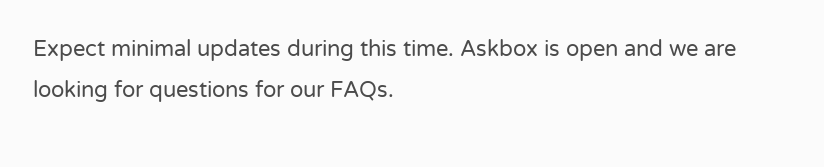Expect minimal updates during this time. Askbox is open and we are looking for questions for our FAQs.